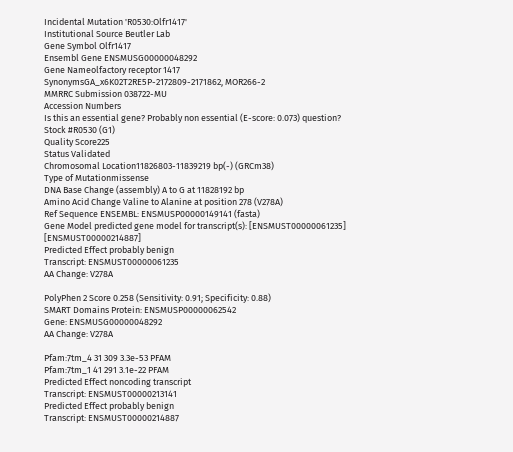Incidental Mutation 'R0530:Olfr1417'
Institutional Source Beutler Lab
Gene Symbol Olfr1417
Ensembl Gene ENSMUSG00000048292
Gene Nameolfactory receptor 1417
SynonymsGA_x6K02T2RE5P-2172809-2171862, MOR266-2
MMRRC Submission 038722-MU
Accession Numbers
Is this an essential gene? Probably non essential (E-score: 0.073) question?
Stock #R0530 (G1)
Quality Score225
Status Validated
Chromosomal Location11826803-11839219 bp(-) (GRCm38)
Type of Mutationmissense
DNA Base Change (assembly) A to G at 11828192 bp
Amino Acid Change Valine to Alanine at position 278 (V278A)
Ref Sequence ENSEMBL: ENSMUSP00000149141 (fasta)
Gene Model predicted gene model for transcript(s): [ENSMUST00000061235] [ENSMUST00000214887]
Predicted Effect probably benign
Transcript: ENSMUST00000061235
AA Change: V278A

PolyPhen 2 Score 0.258 (Sensitivity: 0.91; Specificity: 0.88)
SMART Domains Protein: ENSMUSP00000062542
Gene: ENSMUSG00000048292
AA Change: V278A

Pfam:7tm_4 31 309 3.3e-53 PFAM
Pfam:7tm_1 41 291 3.1e-22 PFAM
Predicted Effect noncoding transcript
Transcript: ENSMUST00000213141
Predicted Effect probably benign
Transcript: ENSMUST00000214887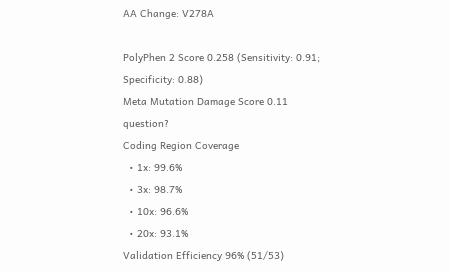AA Change: V278A

PolyPhen 2 Score 0.258 (Sensitivity: 0.91; Specificity: 0.88)
Meta Mutation Damage Score 0.11 question?
Coding Region Coverage
  • 1x: 99.6%
  • 3x: 98.7%
  • 10x: 96.6%
  • 20x: 93.1%
Validation Efficiency 96% (51/53)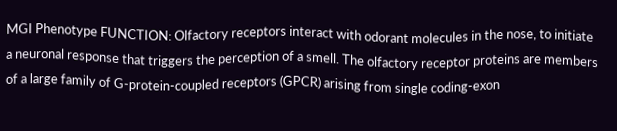MGI Phenotype FUNCTION: Olfactory receptors interact with odorant molecules in the nose, to initiate a neuronal response that triggers the perception of a smell. The olfactory receptor proteins are members of a large family of G-protein-coupled receptors (GPCR) arising from single coding-exon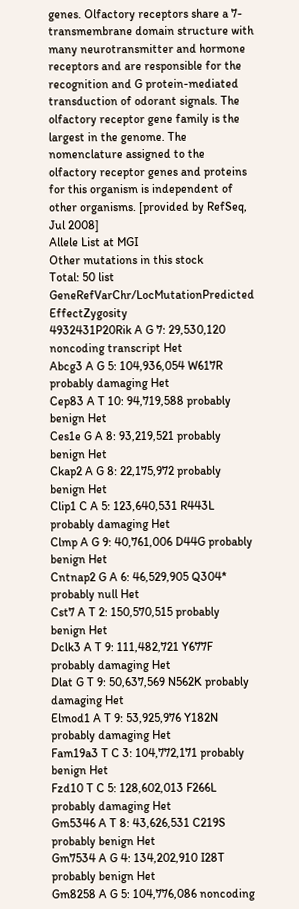genes. Olfactory receptors share a 7-transmembrane domain structure with many neurotransmitter and hormone receptors and are responsible for the recognition and G protein-mediated transduction of odorant signals. The olfactory receptor gene family is the largest in the genome. The nomenclature assigned to the olfactory receptor genes and proteins for this organism is independent of other organisms. [provided by RefSeq, Jul 2008]
Allele List at MGI
Other mutations in this stock
Total: 50 list
GeneRefVarChr/LocMutationPredicted EffectZygosity
4932431P20Rik A G 7: 29,530,120 noncoding transcript Het
Abcg3 A G 5: 104,936,054 W617R probably damaging Het
Cep83 A T 10: 94,719,588 probably benign Het
Ces1e G A 8: 93,219,521 probably benign Het
Ckap2 A G 8: 22,175,972 probably benign Het
Clip1 C A 5: 123,640,531 R443L probably damaging Het
Clmp A G 9: 40,761,006 D44G probably benign Het
Cntnap2 G A 6: 46,529,905 Q304* probably null Het
Cst7 A T 2: 150,570,515 probably benign Het
Dclk3 A T 9: 111,482,721 Y677F probably damaging Het
Dlat G T 9: 50,637,569 N562K probably damaging Het
Elmod1 A T 9: 53,925,976 Y182N probably damaging Het
Fam19a3 T C 3: 104,772,171 probably benign Het
Fzd10 T C 5: 128,602,013 F266L probably damaging Het
Gm5346 A T 8: 43,626,531 C219S probably benign Het
Gm7534 A G 4: 134,202,910 I28T probably benign Het
Gm8258 A G 5: 104,776,086 noncoding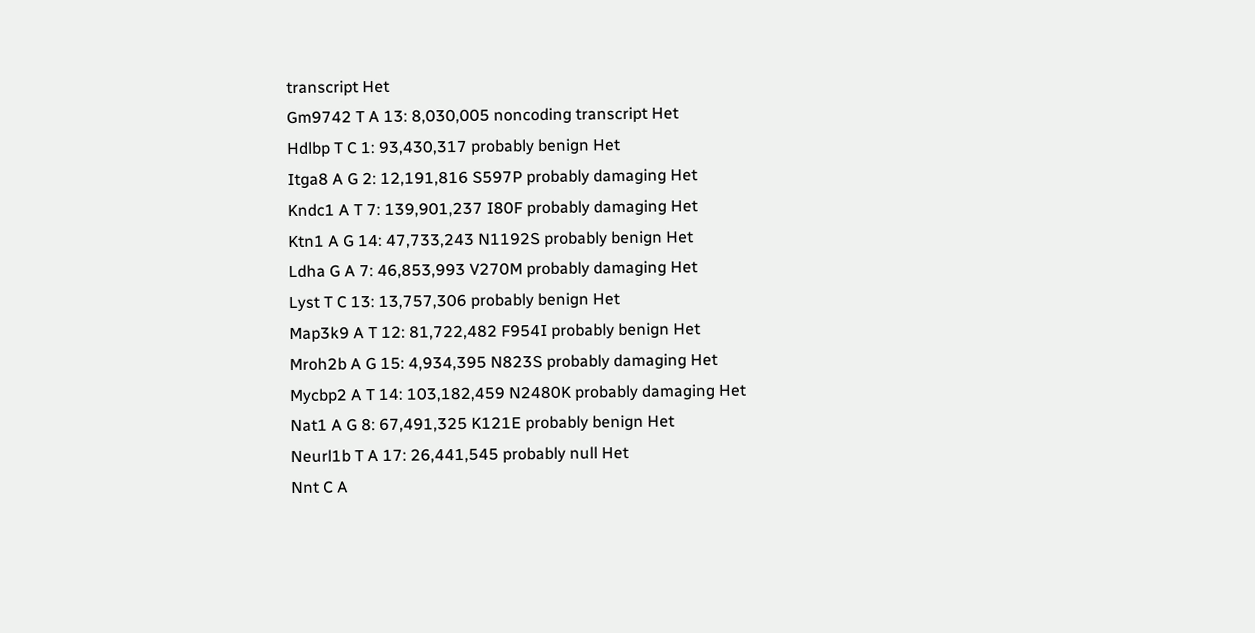transcript Het
Gm9742 T A 13: 8,030,005 noncoding transcript Het
Hdlbp T C 1: 93,430,317 probably benign Het
Itga8 A G 2: 12,191,816 S597P probably damaging Het
Kndc1 A T 7: 139,901,237 I80F probably damaging Het
Ktn1 A G 14: 47,733,243 N1192S probably benign Het
Ldha G A 7: 46,853,993 V270M probably damaging Het
Lyst T C 13: 13,757,306 probably benign Het
Map3k9 A T 12: 81,722,482 F954I probably benign Het
Mroh2b A G 15: 4,934,395 N823S probably damaging Het
Mycbp2 A T 14: 103,182,459 N2480K probably damaging Het
Nat1 A G 8: 67,491,325 K121E probably benign Het
Neurl1b T A 17: 26,441,545 probably null Het
Nnt C A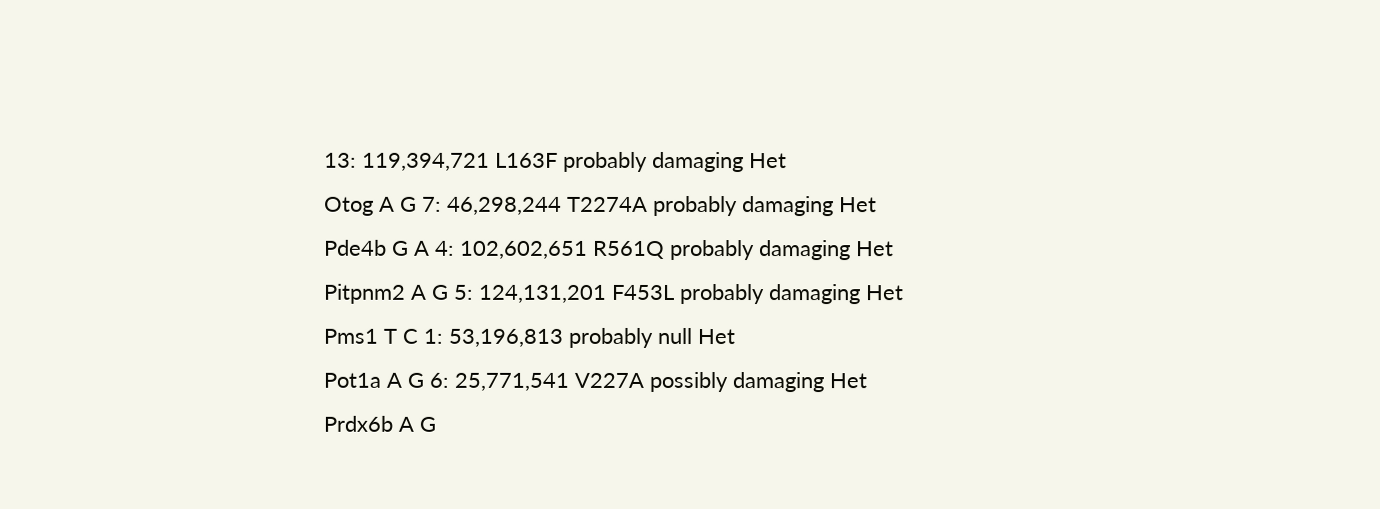13: 119,394,721 L163F probably damaging Het
Otog A G 7: 46,298,244 T2274A probably damaging Het
Pde4b G A 4: 102,602,651 R561Q probably damaging Het
Pitpnm2 A G 5: 124,131,201 F453L probably damaging Het
Pms1 T C 1: 53,196,813 probably null Het
Pot1a A G 6: 25,771,541 V227A possibly damaging Het
Prdx6b A G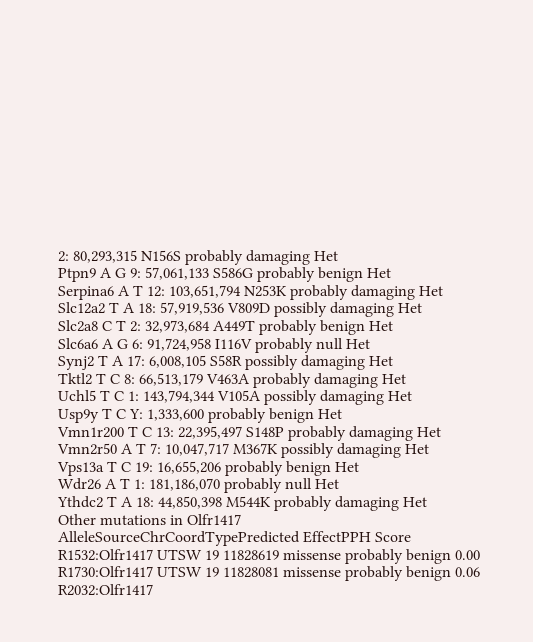2: 80,293,315 N156S probably damaging Het
Ptpn9 A G 9: 57,061,133 S586G probably benign Het
Serpina6 A T 12: 103,651,794 N253K probably damaging Het
Slc12a2 T A 18: 57,919,536 V809D possibly damaging Het
Slc2a8 C T 2: 32,973,684 A449T probably benign Het
Slc6a6 A G 6: 91,724,958 I116V probably null Het
Synj2 T A 17: 6,008,105 S58R possibly damaging Het
Tktl2 T C 8: 66,513,179 V463A probably damaging Het
Uchl5 T C 1: 143,794,344 V105A possibly damaging Het
Usp9y T C Y: 1,333,600 probably benign Het
Vmn1r200 T C 13: 22,395,497 S148P probably damaging Het
Vmn2r50 A T 7: 10,047,717 M367K possibly damaging Het
Vps13a T C 19: 16,655,206 probably benign Het
Wdr26 A T 1: 181,186,070 probably null Het
Ythdc2 T A 18: 44,850,398 M544K probably damaging Het
Other mutations in Olfr1417
AlleleSourceChrCoordTypePredicted EffectPPH Score
R1532:Olfr1417 UTSW 19 11828619 missense probably benign 0.00
R1730:Olfr1417 UTSW 19 11828081 missense probably benign 0.06
R2032:Olfr1417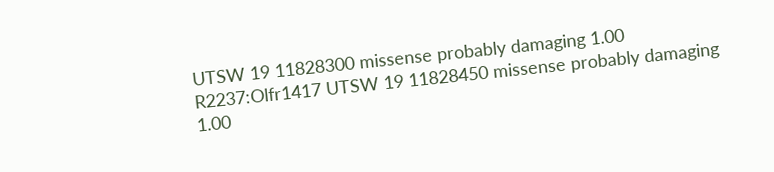UTSW 19 11828300 missense probably damaging 1.00
R2237:Olfr1417 UTSW 19 11828450 missense probably damaging 1.00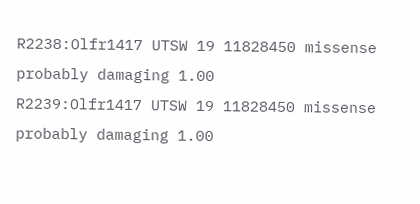R2238:Olfr1417 UTSW 19 11828450 missense probably damaging 1.00
R2239:Olfr1417 UTSW 19 11828450 missense probably damaging 1.00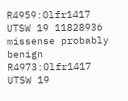R4959:Olfr1417 UTSW 19 11828936 missense probably benign
R4973:Olfr1417 UTSW 19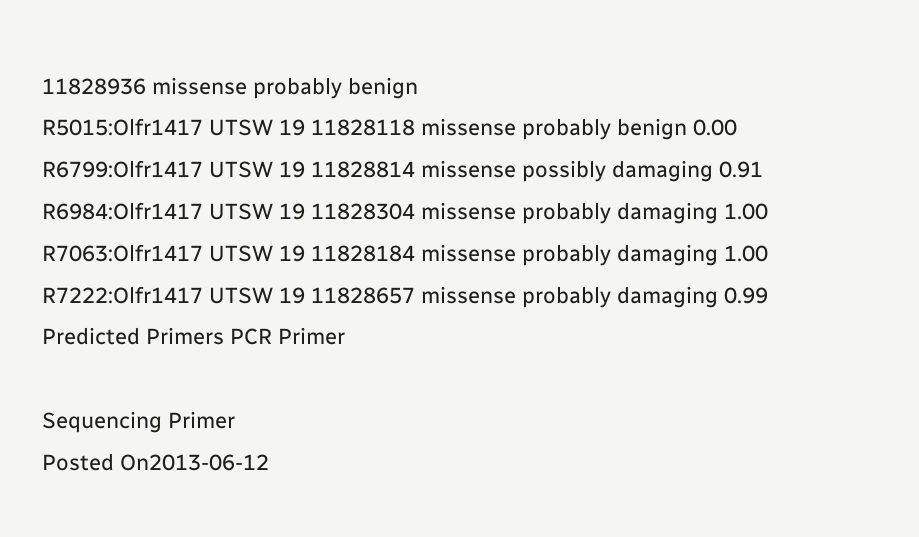11828936 missense probably benign
R5015:Olfr1417 UTSW 19 11828118 missense probably benign 0.00
R6799:Olfr1417 UTSW 19 11828814 missense possibly damaging 0.91
R6984:Olfr1417 UTSW 19 11828304 missense probably damaging 1.00
R7063:Olfr1417 UTSW 19 11828184 missense probably damaging 1.00
R7222:Olfr1417 UTSW 19 11828657 missense probably damaging 0.99
Predicted Primers PCR Primer

Sequencing Primer
Posted On2013-06-12